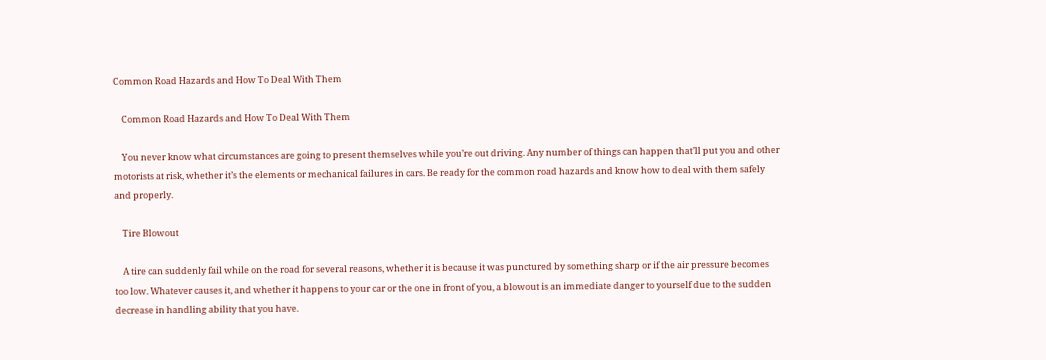Common Road Hazards and How To Deal With Them

    Common Road Hazards and How To Deal With Them

    You never know what circumstances are going to present themselves while you’re out driving. Any number of things can happen that’ll put you and other motorists at risk, whether it’s the elements or mechanical failures in cars. Be ready for the common road hazards and know how to deal with them safely and properly.

    Tire Blowout

    A tire can suddenly fail while on the road for several reasons, whether it is because it was punctured by something sharp or if the air pressure becomes too low. Whatever causes it, and whether it happens to your car or the one in front of you, a blowout is an immediate danger to yourself due to the sudden decrease in handling ability that you have.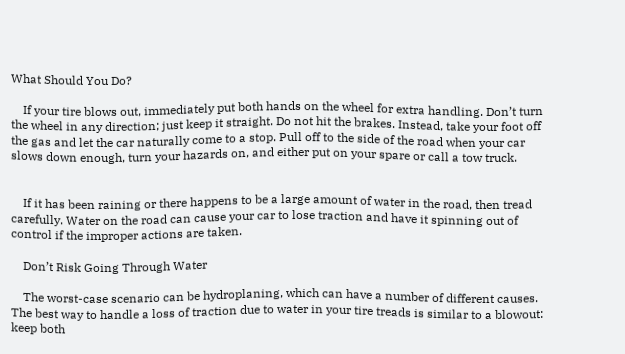What Should You Do?

    If your tire blows out, immediately put both hands on the wheel for extra handling. Don’t turn the wheel in any direction; just keep it straight. Do not hit the brakes. Instead, take your foot off the gas and let the car naturally come to a stop. Pull off to the side of the road when your car slows down enough, turn your hazards on, and either put on your spare or call a tow truck.


    If it has been raining or there happens to be a large amount of water in the road, then tread carefully. Water on the road can cause your car to lose traction and have it spinning out of control if the improper actions are taken.

    Don’t Risk Going Through Water

    The worst-case scenario can be hydroplaning, which can have a number of different causes. The best way to handle a loss of traction due to water in your tire treads is similar to a blowout: keep both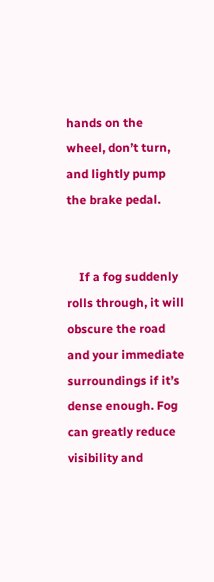hands on the wheel, don’t turn, and lightly pump the brake pedal.


    If a fog suddenly rolls through, it will obscure the road and your immediate surroundings if it’s dense enough. Fog can greatly reduce visibility and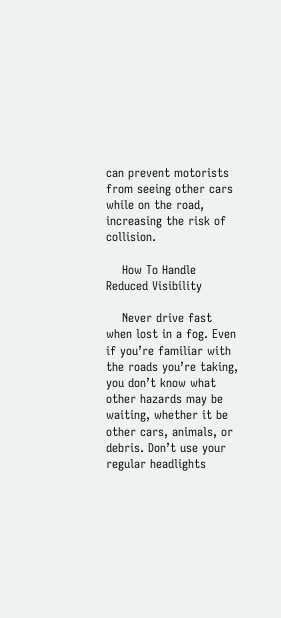can prevent motorists from seeing other cars while on the road, increasing the risk of collision.

    How To Handle Reduced Visibility

    Never drive fast when lost in a fog. Even if you’re familiar with the roads you’re taking, you don’t know what other hazards may be waiting, whether it be other cars, animals, or debris. Don’t use your regular headlights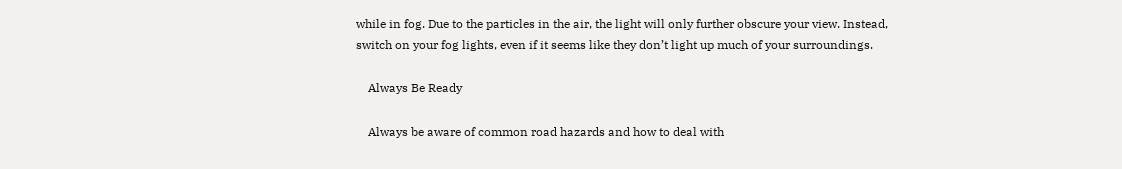while in fog. Due to the particles in the air, the light will only further obscure your view. Instead, switch on your fog lights, even if it seems like they don’t light up much of your surroundings.

    Always Be Ready

    Always be aware of common road hazards and how to deal with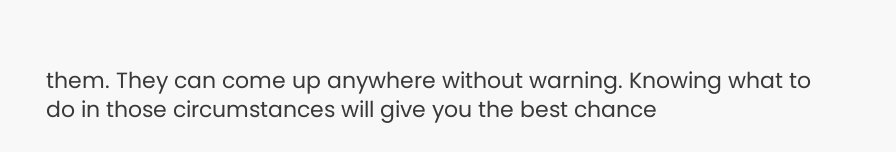them. They can come up anywhere without warning. Knowing what to do in those circumstances will give you the best chance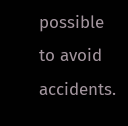possible to avoid accidents.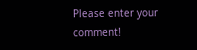Please enter your comment!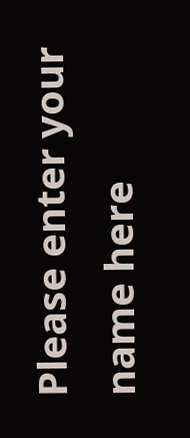Please enter your name here